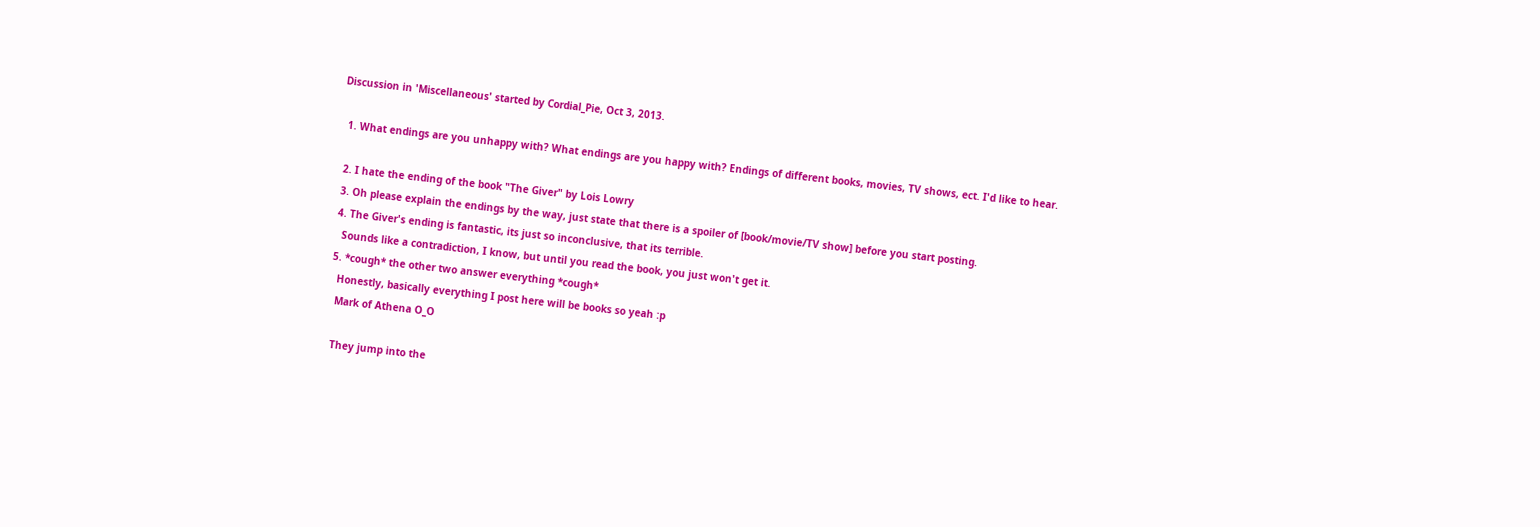Discussion in 'Miscellaneous' started by Cordial_Pie, Oct 3, 2013.

  1. What endings are you unhappy with? What endings are you happy with? Endings of different books, movies, TV shows, ect. I'd like to hear.

  2. I hate the ending of the book "The Giver" by Lois Lowry
  3. Oh please explain the endings by the way, just state that there is a spoiler of [book/movie/TV show] before you start posting.
  4. The Giver's ending is fantastic, its just so inconclusive, that its terrible.
    Sounds like a contradiction, I know, but until you read the book, you just won't get it.
  5. *cough* the other two answer everything *cough*
    Honestly, basically everything I post here will be books so yeah :p
    Mark of Athena O_O

    They jump into the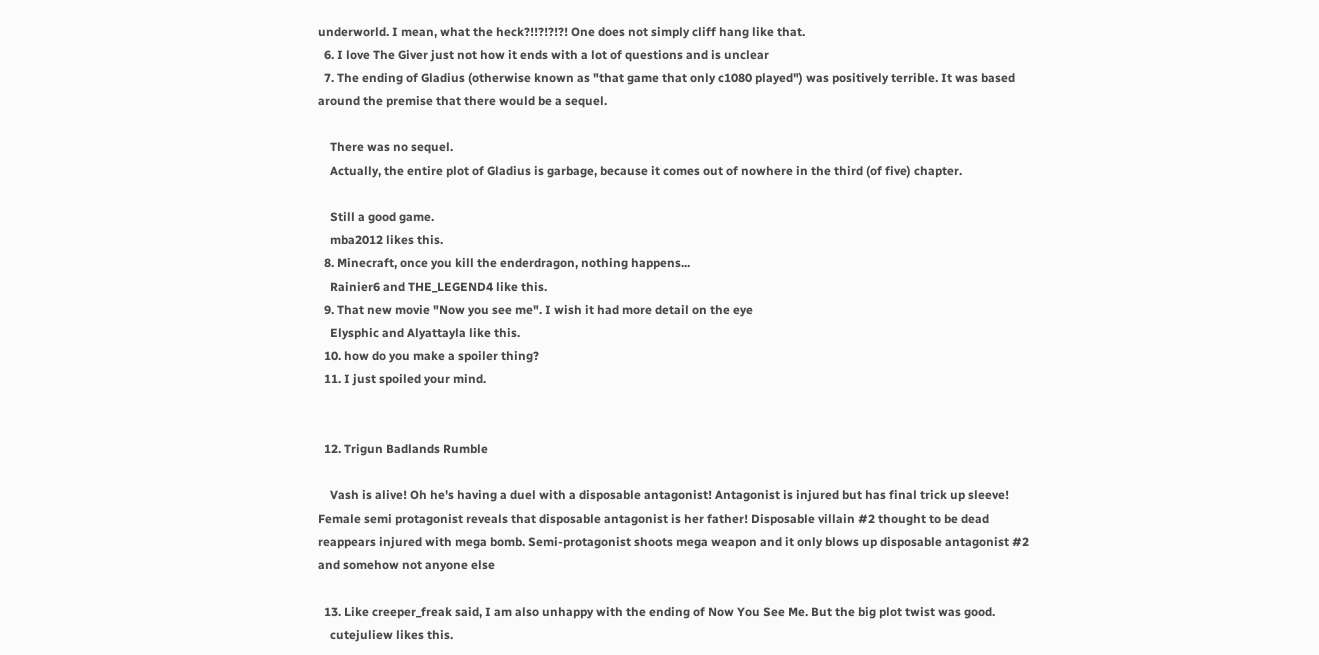underworld. I mean, what the heck?!!?!?!?! One does not simply cliff hang like that.
  6. I love The Giver just not how it ends with a lot of questions and is unclear
  7. The ending of Gladius (otherwise known as "that game that only c1080 played") was positively terrible. It was based around the premise that there would be a sequel.

    There was no sequel.
    Actually, the entire plot of Gladius is garbage, because it comes out of nowhere in the third (of five) chapter.

    Still a good game.
    mba2012 likes this.
  8. Minecraft, once you kill the enderdragon, nothing happens...
    Rainier6 and THE_LEGEND4 like this.
  9. That new movie "Now you see me". I wish it had more detail on the eye
    Elysphic and Alyattayla like this.
  10. how do you make a spoiler thing?
  11. I just spoiled your mind.


  12. Trigun Badlands Rumble

    Vash is alive! Oh he's having a duel with a disposable antagonist! Antagonist is injured but has final trick up sleeve! Female semi protagonist reveals that disposable antagonist is her father! Disposable villain #2 thought to be dead reappears injured with mega bomb. Semi-protagonist shoots mega weapon and it only blows up disposable antagonist #2 and somehow not anyone else

  13. Like creeper_freak said, I am also unhappy with the ending of Now You See Me. But the big plot twist was good.
    cutejuliew likes this.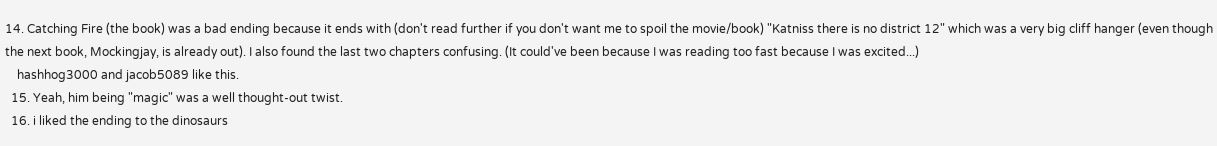14. Catching Fire (the book) was a bad ending because it ends with (don't read further if you don't want me to spoil the movie/book) "Katniss there is no district 12" which was a very big cliff hanger (even though the next book, Mockingjay, is already out). I also found the last two chapters confusing. (It could've been because I was reading too fast because I was excited...)
    hashhog3000 and jacob5089 like this.
  15. Yeah, him being "magic" was a well thought-out twist.
  16. i liked the ending to the dinosaurs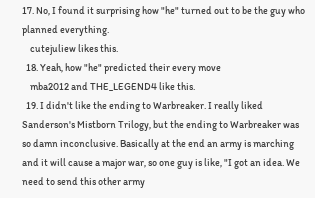17. No, I found it surprising how "he" turned out to be the guy who planned everything.
    cutejuliew likes this.
  18. Yeah, how "he" predicted their every move
    mba2012 and THE_LEGEND4 like this.
  19. I didn't like the ending to Warbreaker. I really liked Sanderson's Mistborn Trilogy, but the ending to Warbreaker was so damn inconclusive. Basically at the end an army is marching and it will cause a major war, so one guy is like, "I got an idea. We need to send this other army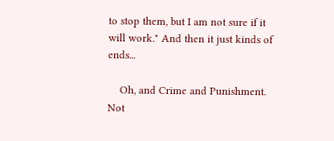to stop them, but I am not sure if it will work." And then it just kinds of ends...

    Oh, and Crime and Punishment. Not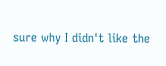sure why I didn't like the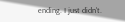ending. I just didn't.